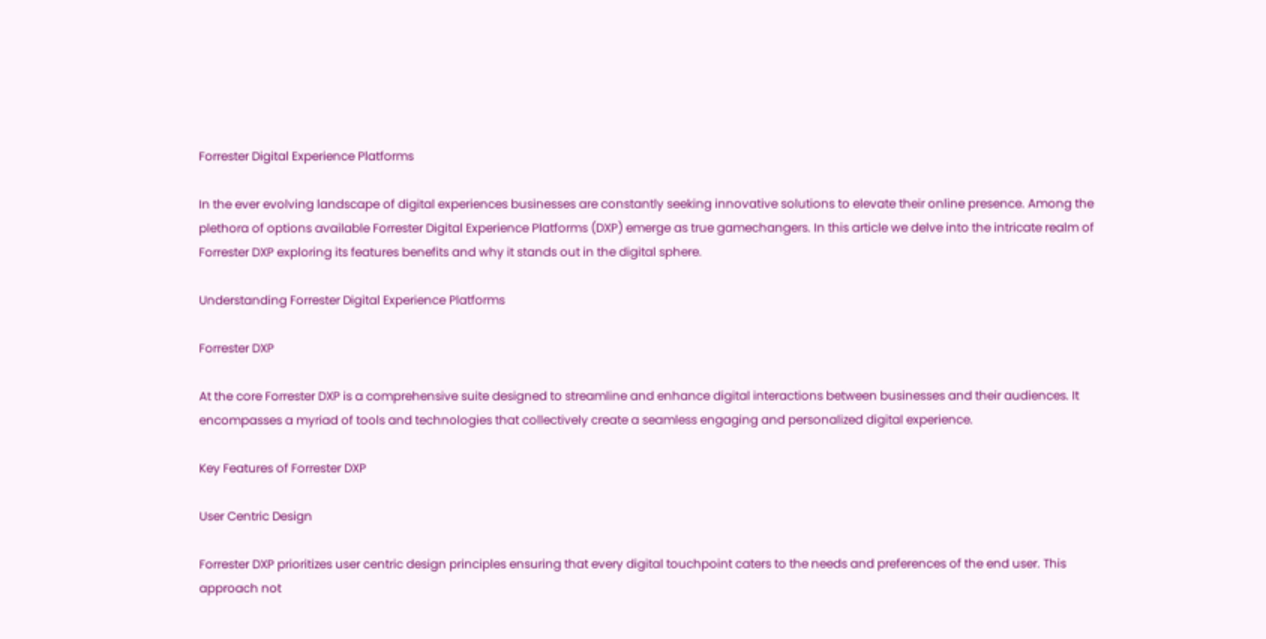Forrester Digital Experience Platforms

In the ever evolving landscape of digital experiences businesses are constantly seeking innovative solutions to elevate their online presence. Among the plethora of options available Forrester Digital Experience Platforms (DXP) emerge as true gamechangers. In this article we delve into the intricate realm of Forrester DXP exploring its features benefits and why it stands out in the digital sphere.

Understanding Forrester Digital Experience Platforms

Forrester DXP

At the core Forrester DXP is a comprehensive suite designed to streamline and enhance digital interactions between businesses and their audiences. It encompasses a myriad of tools and technologies that collectively create a seamless engaging and personalized digital experience.

Key Features of Forrester DXP

User Centric Design

Forrester DXP prioritizes user centric design principles ensuring that every digital touchpoint caters to the needs and preferences of the end user. This approach not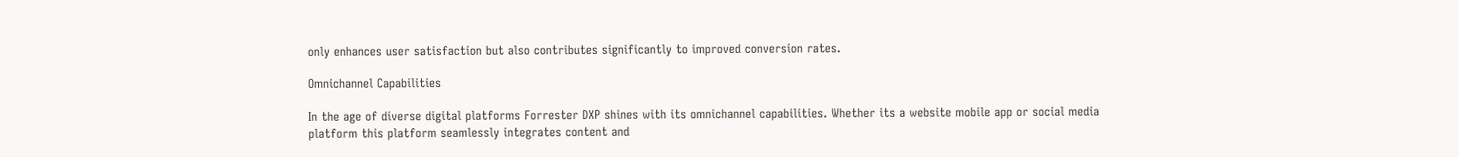only enhances user satisfaction but also contributes significantly to improved conversion rates.

Omnichannel Capabilities

In the age of diverse digital platforms Forrester DXP shines with its omnichannel capabilities. Whether its a website mobile app or social media platform this platform seamlessly integrates content and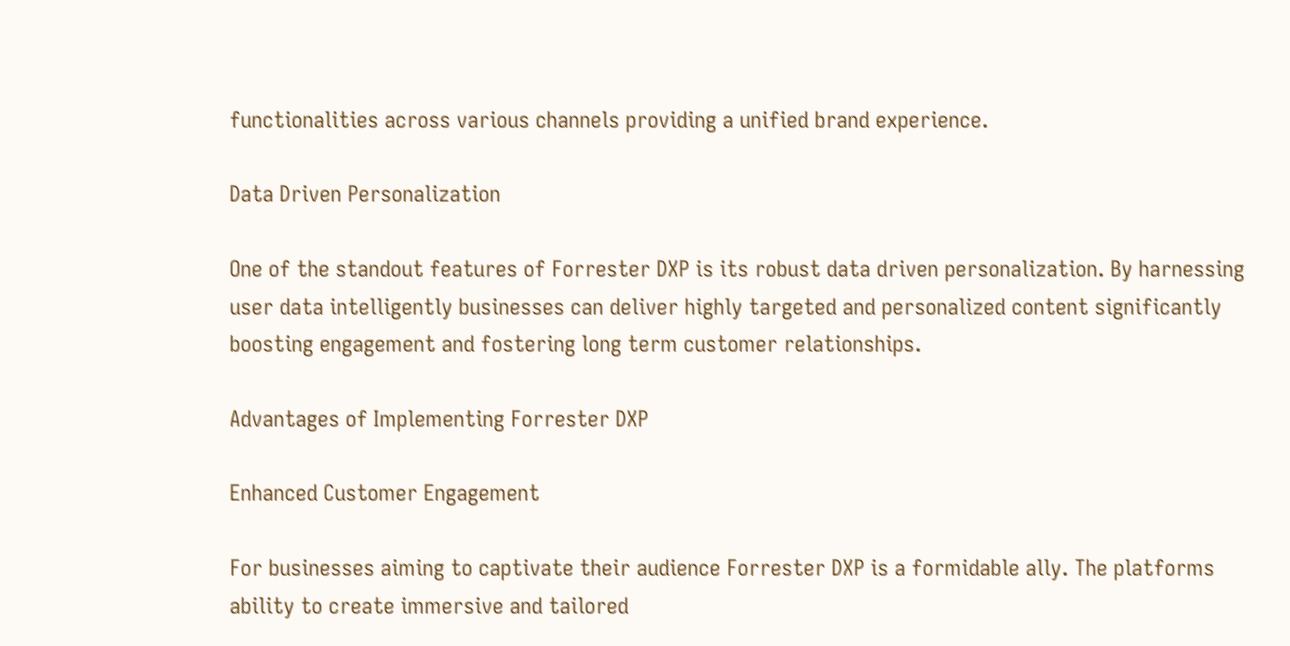functionalities across various channels providing a unified brand experience.

Data Driven Personalization

One of the standout features of Forrester DXP is its robust data driven personalization. By harnessing user data intelligently businesses can deliver highly targeted and personalized content significantly boosting engagement and fostering long term customer relationships.

Advantages of Implementing Forrester DXP

Enhanced Customer Engagement

For businesses aiming to captivate their audience Forrester DXP is a formidable ally. The platforms ability to create immersive and tailored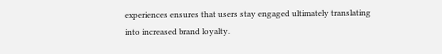experiences ensures that users stay engaged ultimately translating into increased brand loyalty.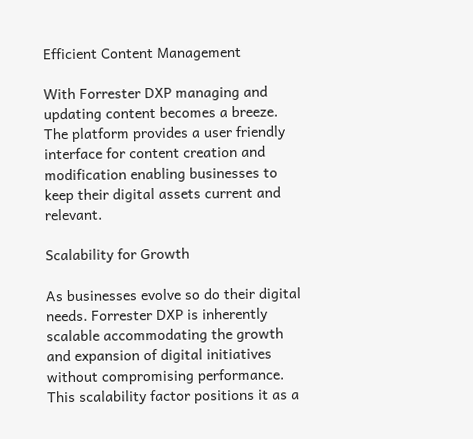Efficient Content Management

With Forrester DXP managing and updating content becomes a breeze. The platform provides a user friendly interface for content creation and modification enabling businesses to keep their digital assets current and relevant.

Scalability for Growth

As businesses evolve so do their digital needs. Forrester DXP is inherently scalable accommodating the growth and expansion of digital initiatives without compromising performance. This scalability factor positions it as a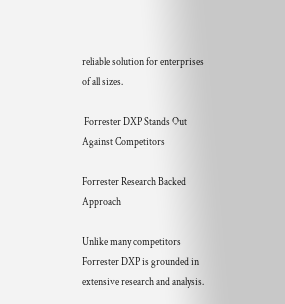reliable solution for enterprises of all sizes.

 Forrester DXP Stands Out Against Competitors

Forrester Research Backed Approach

Unlike many competitors Forrester DXP is grounded in extensive research and analysis.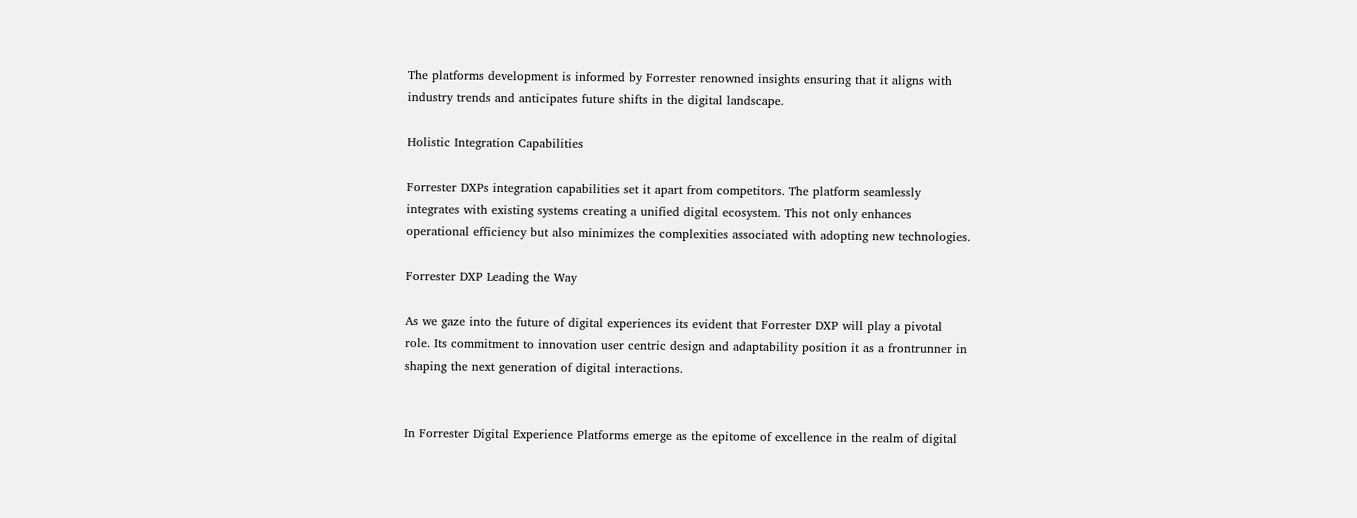The platforms development is informed by Forrester renowned insights ensuring that it aligns with industry trends and anticipates future shifts in the digital landscape.

Holistic Integration Capabilities

Forrester DXPs integration capabilities set it apart from competitors. The platform seamlessly integrates with existing systems creating a unified digital ecosystem. This not only enhances operational efficiency but also minimizes the complexities associated with adopting new technologies.

Forrester DXP Leading the Way

As we gaze into the future of digital experiences its evident that Forrester DXP will play a pivotal role. Its commitment to innovation user centric design and adaptability position it as a frontrunner in shaping the next generation of digital interactions.


In Forrester Digital Experience Platforms emerge as the epitome of excellence in the realm of digital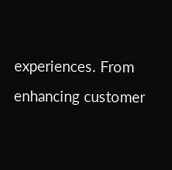experiences. From enhancing customer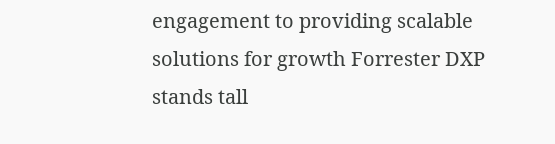engagement to providing scalable solutions for growth Forrester DXP stands tall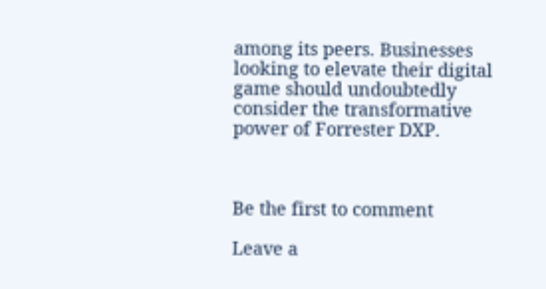among its peers. Businesses looking to elevate their digital game should undoubtedly consider the transformative power of Forrester DXP.



Be the first to comment

Leave a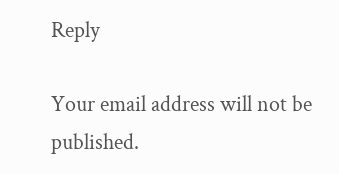Reply

Your email address will not be published.